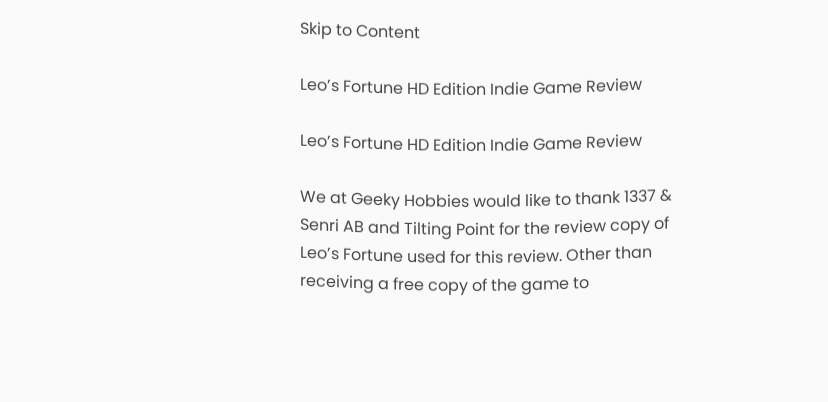Skip to Content

Leo’s Fortune HD Edition Indie Game Review

Leo’s Fortune HD Edition Indie Game Review

We at Geeky Hobbies would like to thank 1337 & Senri AB and Tilting Point for the review copy of Leo’s Fortune used for this review. Other than receiving a free copy of the game to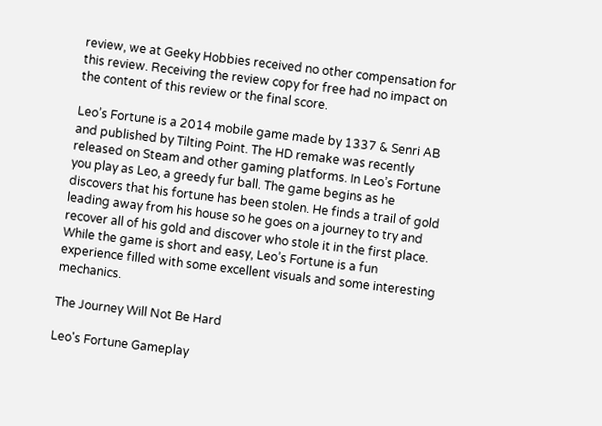review, we at Geeky Hobbies received no other compensation for this review. Receiving the review copy for free had no impact on the content of this review or the final score.

Leo’s Fortune is a 2014 mobile game made by 1337 & Senri AB and published by Tilting Point. The HD remake was recently released on Steam and other gaming platforms. In Leo’s Fortune you play as Leo, a greedy fur ball. The game begins as he discovers that his fortune has been stolen. He finds a trail of gold leading away from his house so he goes on a journey to try and recover all of his gold and discover who stole it in the first place. While the game is short and easy, Leo’s Fortune is a fun experience filled with some excellent visuals and some interesting mechanics.

The Journey Will Not Be Hard

Leo's Fortune Gameplay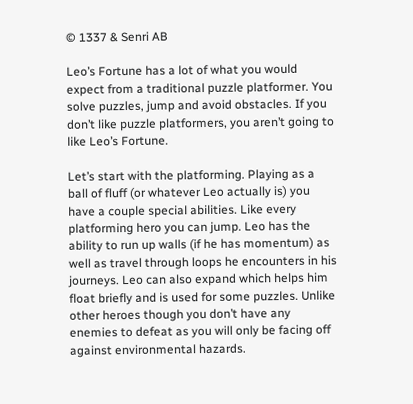© 1337 & Senri AB

Leo’s Fortune has a lot of what you would expect from a traditional puzzle platformer. You solve puzzles, jump and avoid obstacles. If you don’t like puzzle platformers, you aren’t going to like Leo’s Fortune.

Let’s start with the platforming. Playing as a ball of fluff (or whatever Leo actually is) you have a couple special abilities. Like every platforming hero you can jump. Leo has the ability to run up walls (if he has momentum) as well as travel through loops he encounters in his journeys. Leo can also expand which helps him float briefly and is used for some puzzles. Unlike other heroes though you don’t have any enemies to defeat as you will only be facing off against environmental hazards.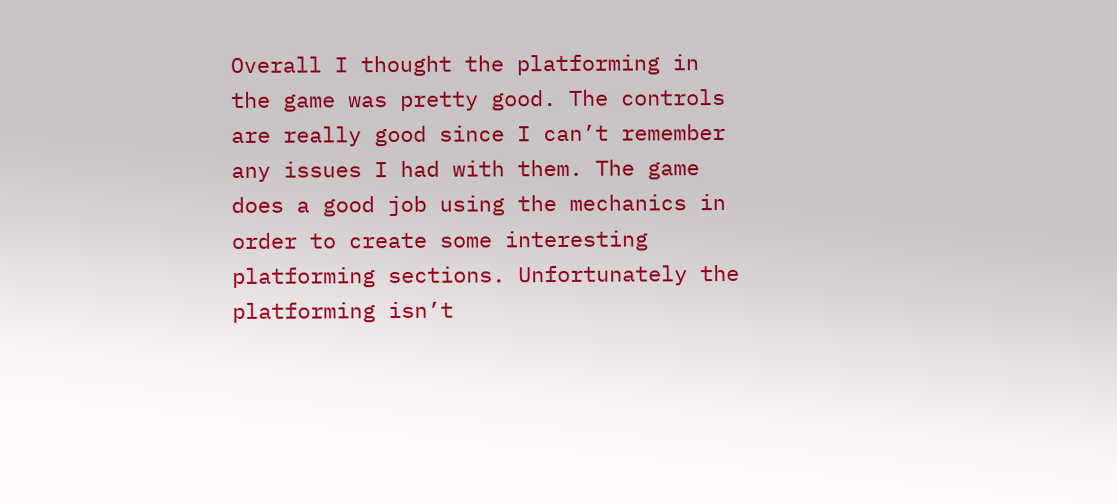Overall I thought the platforming in the game was pretty good. The controls are really good since I can’t remember any issues I had with them. The game does a good job using the mechanics in order to create some interesting platforming sections. Unfortunately the platforming isn’t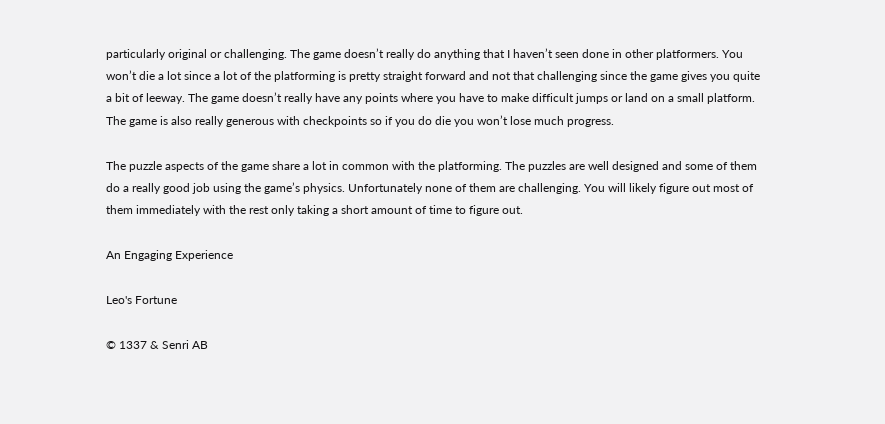particularly original or challenging. The game doesn’t really do anything that I haven’t seen done in other platformers. You won’t die a lot since a lot of the platforming is pretty straight forward and not that challenging since the game gives you quite a bit of leeway. The game doesn’t really have any points where you have to make difficult jumps or land on a small platform. The game is also really generous with checkpoints so if you do die you won’t lose much progress.

The puzzle aspects of the game share a lot in common with the platforming. The puzzles are well designed and some of them do a really good job using the game’s physics. Unfortunately none of them are challenging. You will likely figure out most of them immediately with the rest only taking a short amount of time to figure out.

An Engaging Experience

Leo's Fortune

© 1337 & Senri AB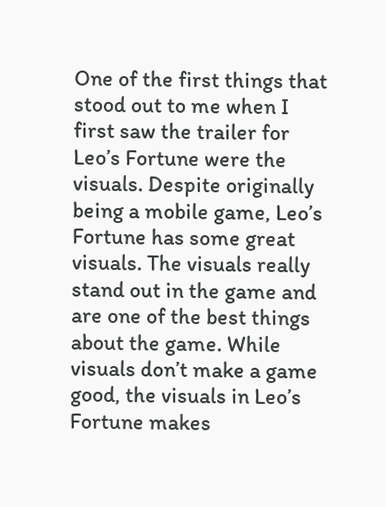One of the first things that stood out to me when I first saw the trailer for Leo’s Fortune were the visuals. Despite originally being a mobile game, Leo’s Fortune has some great visuals. The visuals really stand out in the game and are one of the best things about the game. While visuals don’t make a game good, the visuals in Leo’s Fortune makes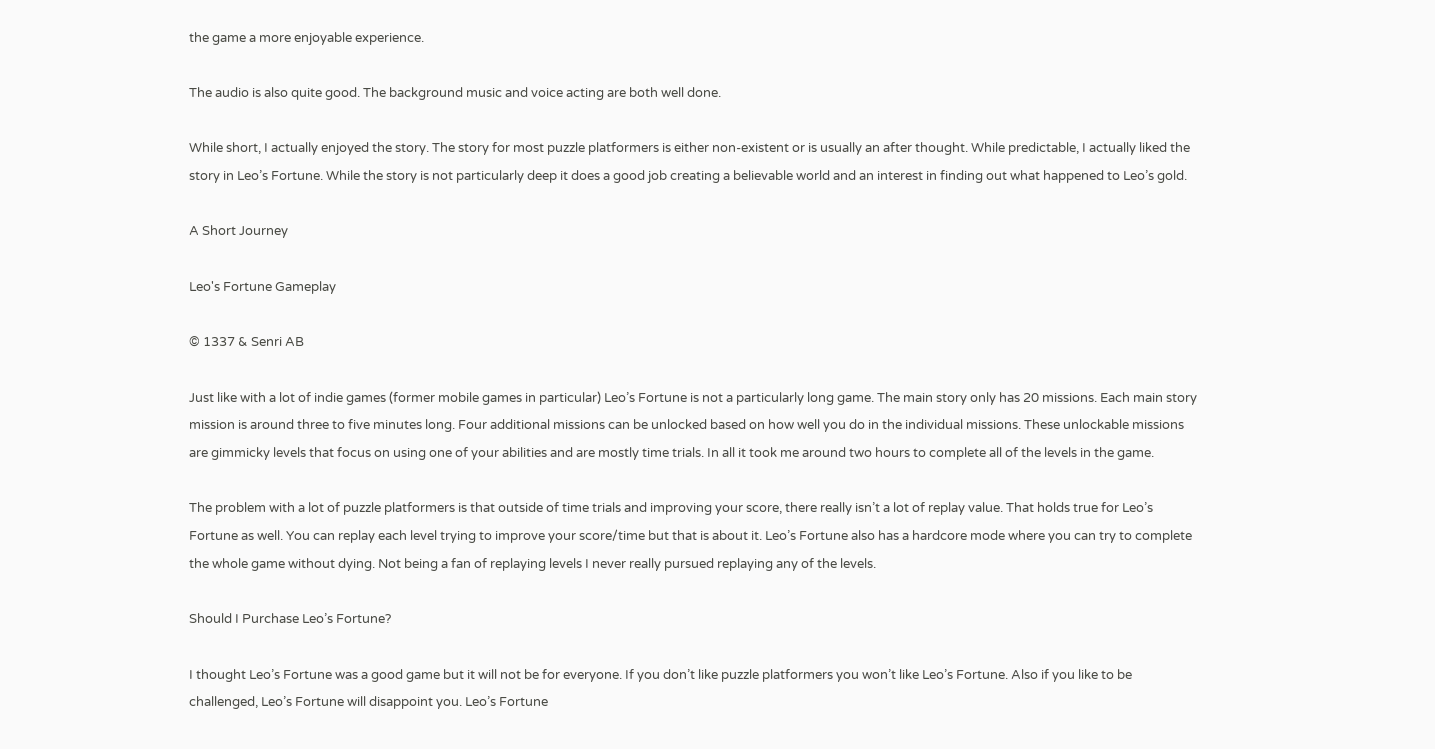the game a more enjoyable experience.

The audio is also quite good. The background music and voice acting are both well done.

While short, I actually enjoyed the story. The story for most puzzle platformers is either non-existent or is usually an after thought. While predictable, I actually liked the story in Leo’s Fortune. While the story is not particularly deep it does a good job creating a believable world and an interest in finding out what happened to Leo’s gold.

A Short Journey

Leo's Fortune Gameplay

© 1337 & Senri AB

Just like with a lot of indie games (former mobile games in particular) Leo’s Fortune is not a particularly long game. The main story only has 20 missions. Each main story mission is around three to five minutes long. Four additional missions can be unlocked based on how well you do in the individual missions. These unlockable missions are gimmicky levels that focus on using one of your abilities and are mostly time trials. In all it took me around two hours to complete all of the levels in the game.

The problem with a lot of puzzle platformers is that outside of time trials and improving your score, there really isn’t a lot of replay value. That holds true for Leo’s Fortune as well. You can replay each level trying to improve your score/time but that is about it. Leo’s Fortune also has a hardcore mode where you can try to complete the whole game without dying. Not being a fan of replaying levels I never really pursued replaying any of the levels.

Should I Purchase Leo’s Fortune?

I thought Leo’s Fortune was a good game but it will not be for everyone. If you don’t like puzzle platformers you won’t like Leo’s Fortune. Also if you like to be challenged, Leo’s Fortune will disappoint you. Leo’s Fortune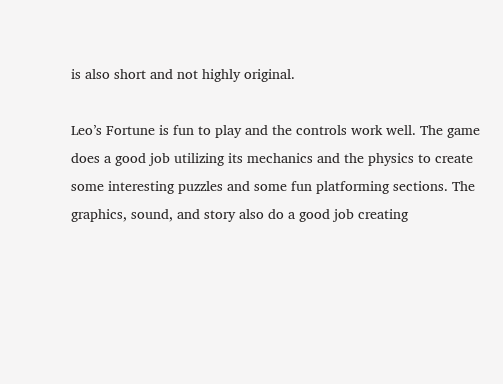is also short and not highly original.

Leo’s Fortune is fun to play and the controls work well. The game does a good job utilizing its mechanics and the physics to create some interesting puzzles and some fun platforming sections. The graphics, sound, and story also do a good job creating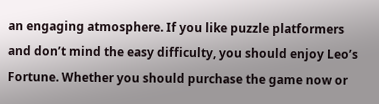an engaging atmosphere. If you like puzzle platformers and don’t mind the easy difficulty, you should enjoy Leo’s Fortune. Whether you should purchase the game now or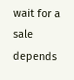wait for a sale depends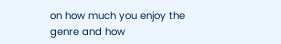on how much you enjoy the genre and how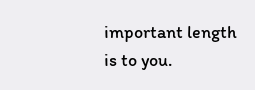important length is to you.